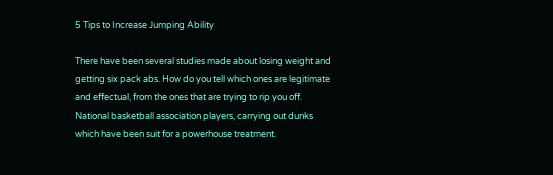5 Tips to Increase Jumping Ability

There have been several studies made about losing weight and getting six pack abs. How do you tell which ones are legitimate and effectual, from the ones that are trying to rip you off. National basketball association players, carrying out dunks which have been suit for a powerhouse treatment.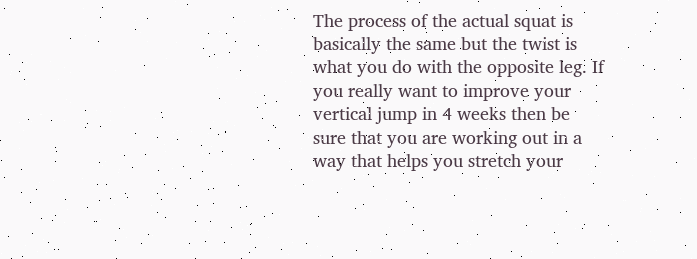The process of the actual squat is basically the same but the twist is what you do with the opposite leg. If you really want to improve your vertical jump in 4 weeks then be sure that you are working out in a way that helps you stretch your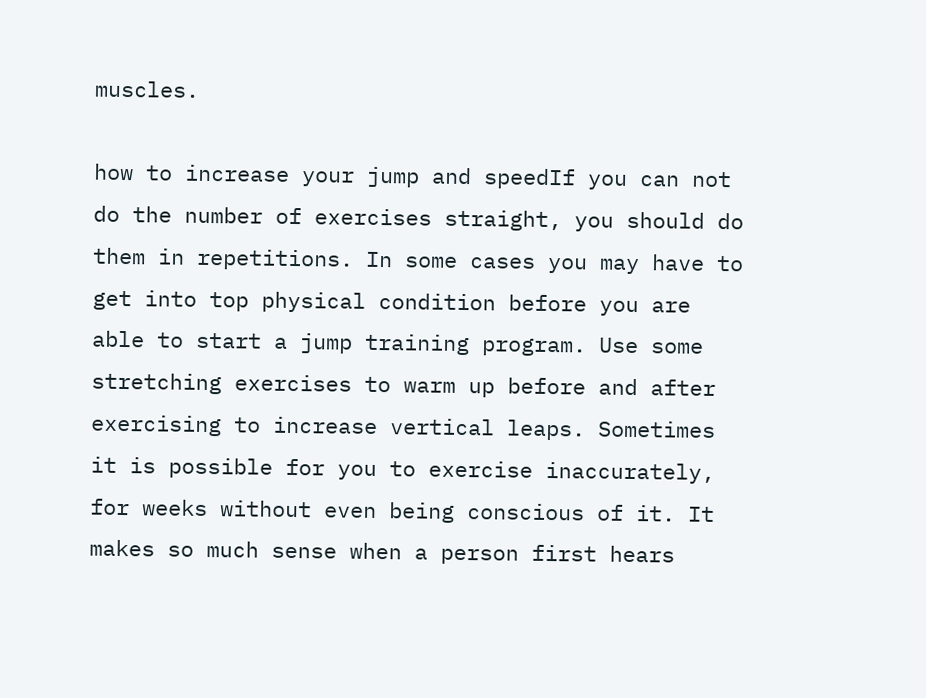muscles.

how to increase your jump and speedIf you can not do the number of exercises straight, you should do them in repetitions. In some cases you may have to get into top physical condition before you are able to start a jump training program. Use some stretching exercises to warm up before and after exercising to increase vertical leaps. Sometimes it is possible for you to exercise inaccurately, for weeks without even being conscious of it. It makes so much sense when a person first hears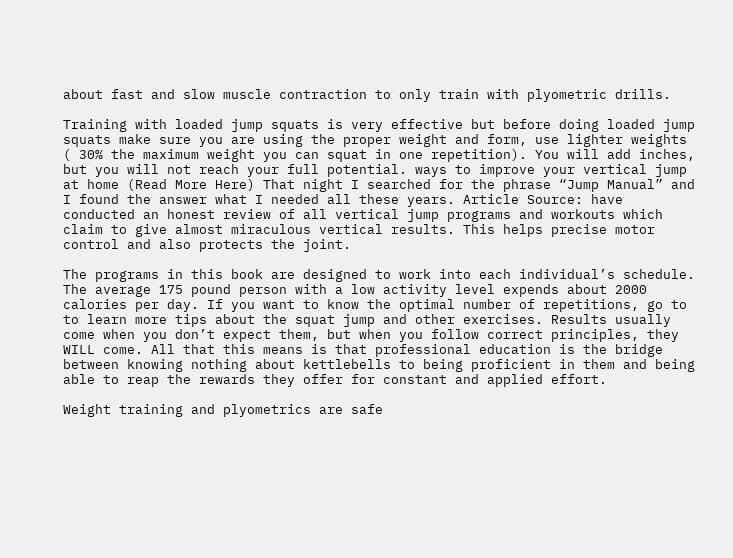about fast and slow muscle contraction to only train with plyometric drills.

Training with loaded jump squats is very effective but before doing loaded jump squats make sure you are using the proper weight and form, use lighter weights ( 30% the maximum weight you can squat in one repetition). You will add inches, but you will not reach your full potential. ways to improve your vertical jump at home (Read More Here) That night I searched for the phrase “Jump Manual” and I found the answer what I needed all these years. Article Source: have conducted an honest review of all vertical jump programs and workouts which claim to give almost miraculous vertical results. This helps precise motor control and also protects the joint.

The programs in this book are designed to work into each individual’s schedule. The average 175 pound person with a low activity level expends about 2000 calories per day. If you want to know the optimal number of repetitions, go to to learn more tips about the squat jump and other exercises. Results usually come when you don’t expect them, but when you follow correct principles, they WILL come. All that this means is that professional education is the bridge between knowing nothing about kettlebells to being proficient in them and being able to reap the rewards they offer for constant and applied effort.

Weight training and plyometrics are safe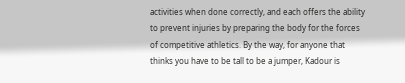activities when done correctly, and each offers the ability to prevent injuries by preparing the body for the forces of competitive athletics. By the way, for anyone that thinks you have to be tall to be a jumper, Kadour is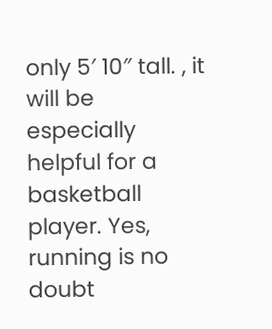only 5′ 10″ tall. , it will be especially helpful for a basketball player. Yes, running is no doubt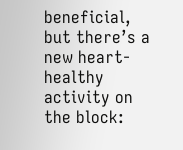beneficial, but there’s a new heart-healthy activity on the block: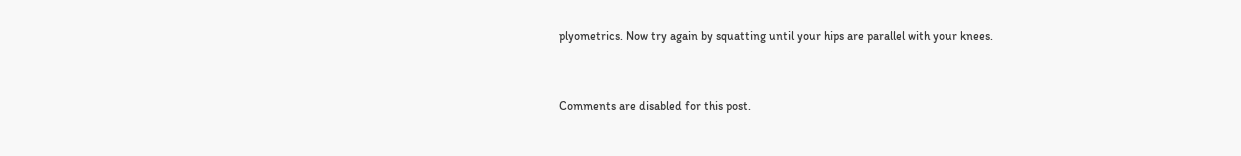plyometrics. Now try again by squatting until your hips are parallel with your knees.


Comments are disabled for this post.